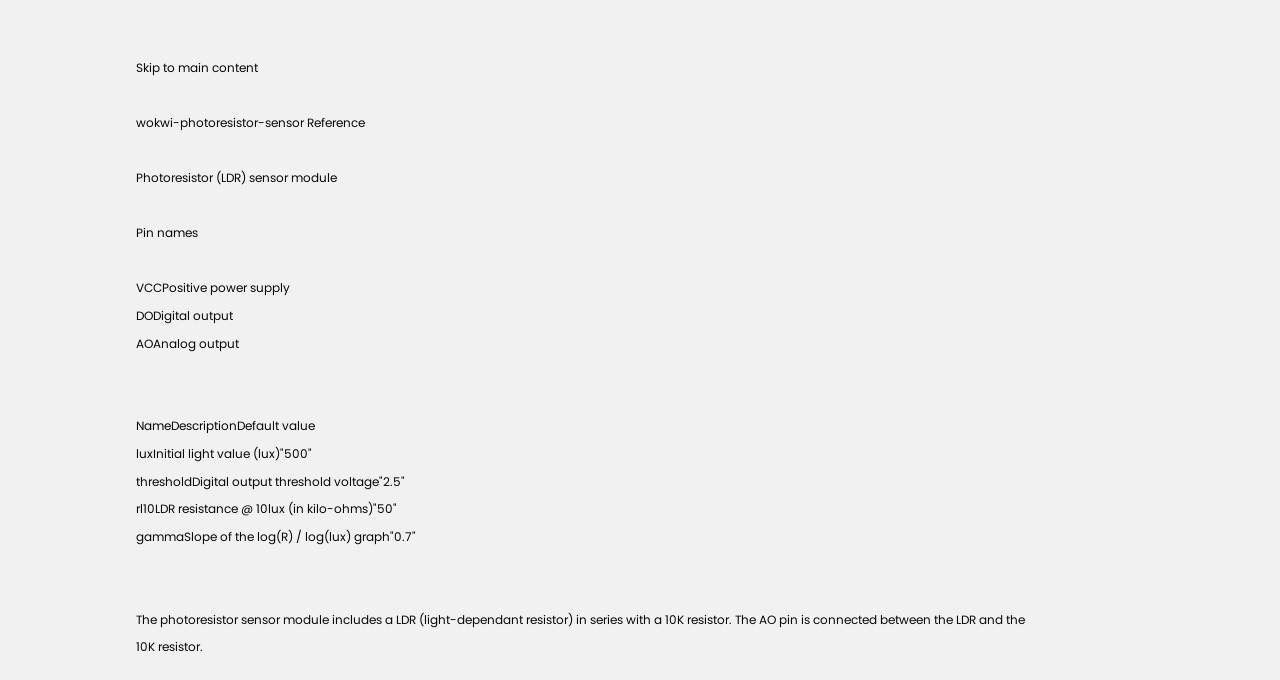Skip to main content

wokwi-photoresistor-sensor Reference

Photoresistor (LDR) sensor module

Pin names

VCCPositive power supply
DODigital output
AOAnalog output


NameDescriptionDefault value
luxInitial light value (lux)"500"
thresholdDigital output threshold voltage"2.5"
rl10LDR resistance @ 10lux (in kilo-ohms)"50"
gammaSlope of the log(R) / log(lux) graph"0.7"


The photoresistor sensor module includes a LDR (light-dependant resistor) in series with a 10K resistor. The AO pin is connected between the LDR and the 10K resistor.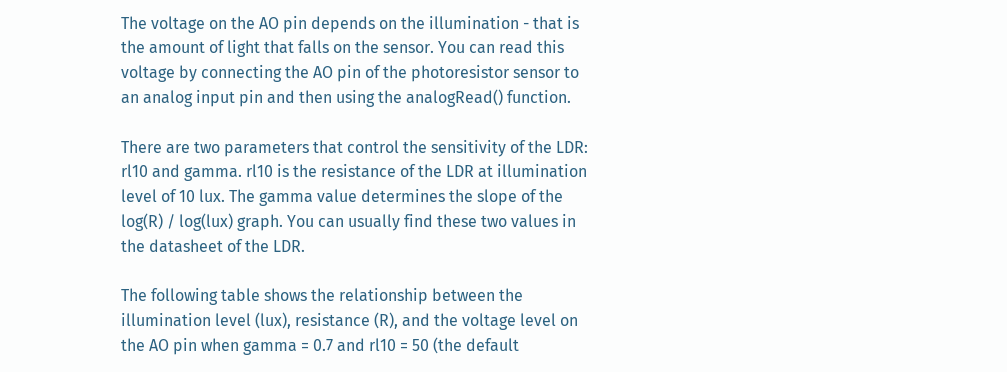The voltage on the AO pin depends on the illumination - that is the amount of light that falls on the sensor. You can read this voltage by connecting the AO pin of the photoresistor sensor to an analog input pin and then using the analogRead() function.

There are two parameters that control the sensitivity of the LDR: rl10 and gamma. rl10 is the resistance of the LDR at illumination level of 10 lux. The gamma value determines the slope of the log(R) / log(lux) graph. You can usually find these two values in the datasheet of the LDR.

The following table shows the relationship between the illumination level (lux), resistance (R), and the voltage level on the AO pin when gamma = 0.7 and rl10 = 50 (the default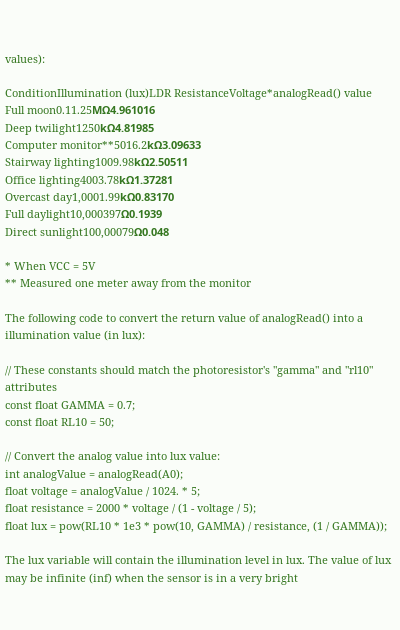values):

ConditionIllumination (lux)LDR ResistanceVoltage*analogRead() value
Full moon0.11.25MΩ4.961016
Deep twilight1250kΩ4.81985
Computer monitor**5016.2kΩ3.09633
Stairway lighting1009.98kΩ2.50511
Office lighting4003.78kΩ1.37281
Overcast day1,0001.99kΩ0.83170
Full daylight10,000397Ω0.1939
Direct sunlight100,00079Ω0.048

* When VCC = 5V
** Measured one meter away from the monitor

The following code to convert the return value of analogRead() into a illumination value (in lux):

// These constants should match the photoresistor's "gamma" and "rl10" attributes
const float GAMMA = 0.7;
const float RL10 = 50;

// Convert the analog value into lux value:
int analogValue = analogRead(A0);
float voltage = analogValue / 1024. * 5;
float resistance = 2000 * voltage / (1 - voltage / 5);
float lux = pow(RL10 * 1e3 * pow(10, GAMMA) / resistance, (1 / GAMMA));

The lux variable will contain the illumination level in lux. The value of lux may be infinite (inf) when the sensor is in a very bright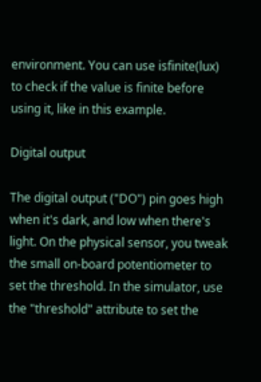environment. You can use isfinite(lux) to check if the value is finite before using it, like in this example.

Digital output

The digital output ("DO") pin goes high when it's dark, and low when there's light. On the physical sensor, you tweak the small on-board potentiometer to set the threshold. In the simulator, use the "threshold" attribute to set the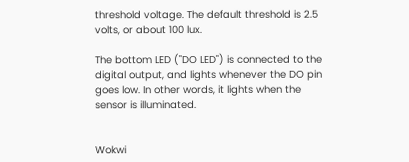threshold voltage. The default threshold is 2.5 volts, or about 100 lux.

The bottom LED ("DO LED") is connected to the digital output, and lights whenever the DO pin goes low. In other words, it lights when the sensor is illuminated.


Wokwi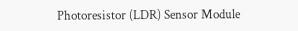Photoresistor (LDR) Sensor Module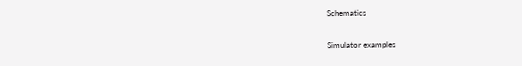Schematics

Simulator examples